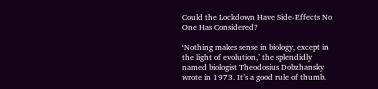Could the Lockdown Have Side-Effects No One Has Considered?

‘Nothing makes sense in biology, except in the light of evolution,’ the splendidly named biologist Theodosius Dobzhansky wrote in 1973. It’s a good rule of thumb.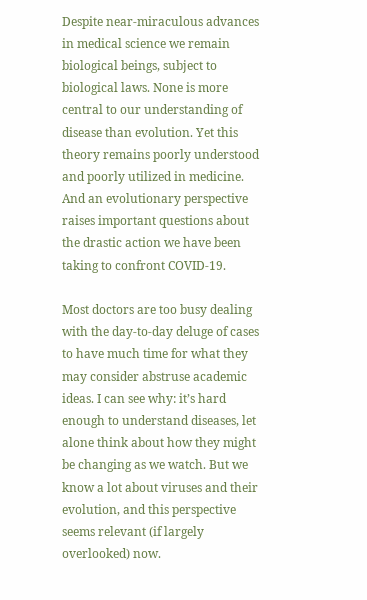Despite near-miraculous advances in medical science we remain biological beings, subject to biological laws. None is more central to our understanding of disease than evolution. Yet this theory remains poorly understood and poorly utilized in medicine. And an evolutionary perspective raises important questions about the drastic action we have been taking to confront COVID-19.

Most doctors are too busy dealing with the day-to-day deluge of cases to have much time for what they may consider abstruse academic ideas. I can see why: it’s hard enough to understand diseases, let alone think about how they might be changing as we watch. But we know a lot about viruses and their evolution, and this perspective seems relevant (if largely overlooked) now.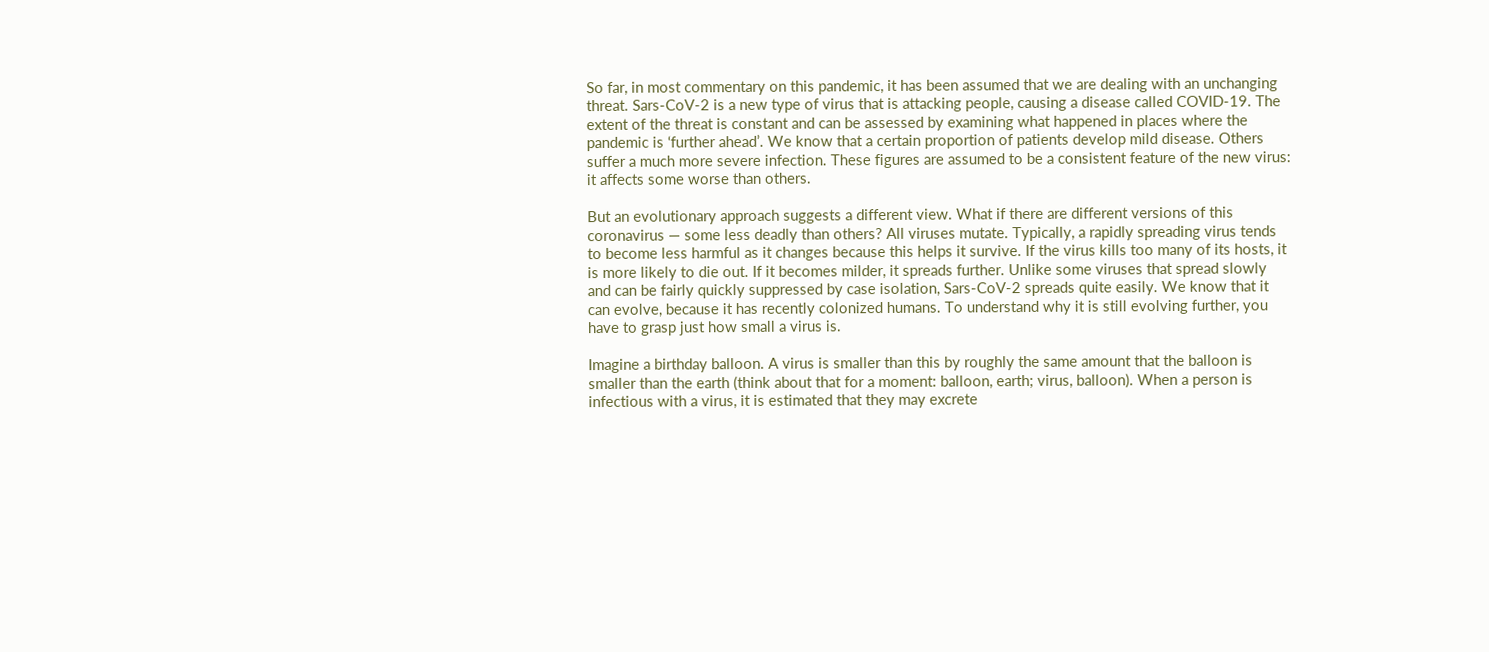So far, in most commentary on this pandemic, it has been assumed that we are dealing with an unchanging threat. Sars-CoV-2 is a new type of virus that is attacking people, causing a disease called COVID-19. The extent of the threat is constant and can be assessed by examining what happened in places where the pandemic is ‘further ahead’. We know that a certain proportion of patients develop mild disease. Others suffer a much more severe infection. These figures are assumed to be a consistent feature of the new virus: it affects some worse than others.

But an evolutionary approach suggests a different view. What if there are different versions of this coronavirus — some less deadly than others? All viruses mutate. Typically, a rapidly spreading virus tends to become less harmful as it changes because this helps it survive. If the virus kills too many of its hosts, it is more likely to die out. If it becomes milder, it spreads further. Unlike some viruses that spread slowly and can be fairly quickly suppressed by case isolation, Sars-CoV-2 spreads quite easily. We know that it can evolve, because it has recently colonized humans. To understand why it is still evolving further, you have to grasp just how small a virus is.

Imagine a birthday balloon. A virus is smaller than this by roughly the same amount that the balloon is smaller than the earth (think about that for a moment: balloon, earth; virus, balloon). When a person is infectious with a virus, it is estimated that they may excrete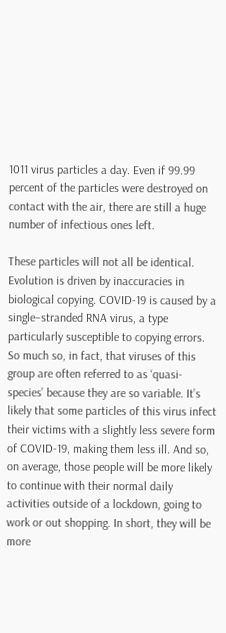1011 virus particles a day. Even if 99.99 percent of the particles were destroyed on contact with the air, there are still a huge number of infectious ones left.

These particles will not all be identical. Evolution is driven by inaccuracies in biological copying. COVID-19 is caused by a single–stranded RNA virus, a type particularly susceptible to copying errors. So much so, in fact, that viruses of this group are often referred to as ‘quasi-species’ because they are so variable. It’s likely that some particles of this virus infect their victims with a slightly less severe form of COVID-19, making them less ill. And so, on average, those people will be more likely to continue with their normal daily activities outside of a lockdown, going to work or out shopping. In short, they will be more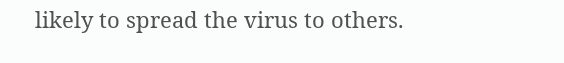likely to spread the virus to others.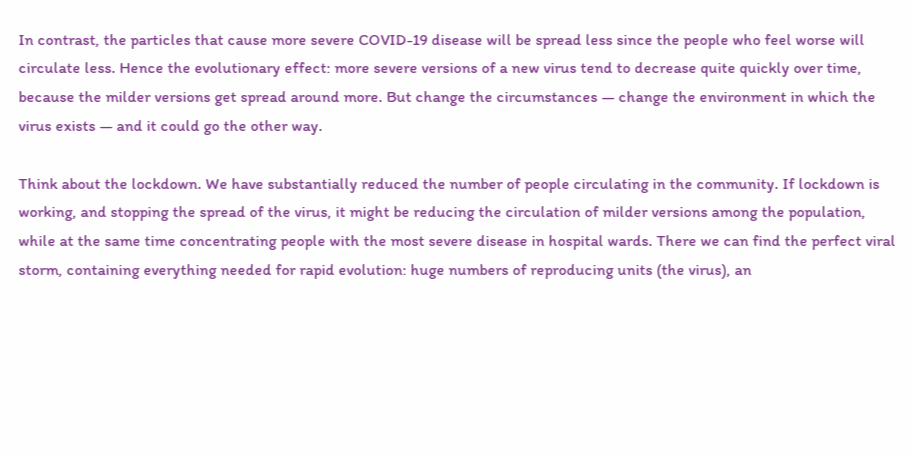In contrast, the particles that cause more severe COVID-19 disease will be spread less since the people who feel worse will circulate less. Hence the evolutionary effect: more severe versions of a new virus tend to decrease quite quickly over time, because the milder versions get spread around more. But change the circumstances — change the environment in which the virus exists — and it could go the other way.

Think about the lockdown. We have substantially reduced the number of people circulating in the community. If lockdown is working, and stopping the spread of the virus, it might be reducing the circulation of milder versions among the population, while at the same time concentrating people with the most severe disease in hospital wards. There we can find the perfect viral storm, containing everything needed for rapid evolution: huge numbers of reproducing units (the virus), an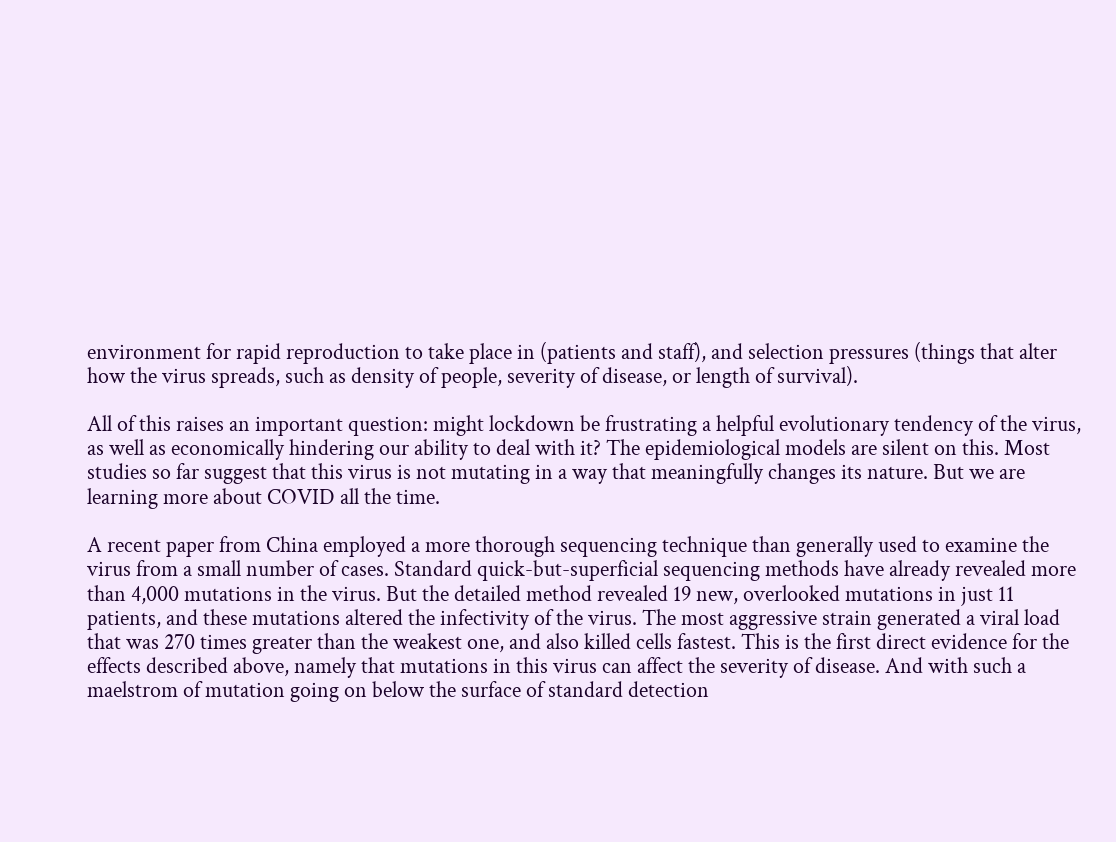environment for rapid reproduction to take place in (patients and staff), and selection pressures (things that alter how the virus spreads, such as density of people, severity of disease, or length of survival).

All of this raises an important question: might lockdown be frustrating a helpful evolutionary tendency of the virus, as well as economically hindering our ability to deal with it? The epidemiological models are silent on this. Most studies so far suggest that this virus is not mutating in a way that meaningfully changes its nature. But we are learning more about COVID all the time.

A recent paper from China employed a more thorough sequencing technique than generally used to examine the virus from a small number of cases. Standard quick-but-superficial sequencing methods have already revealed more than 4,000 mutations in the virus. But the detailed method revealed 19 new, overlooked mutations in just 11 patients, and these mutations altered the infectivity of the virus. The most aggressive strain generated a viral load that was 270 times greater than the weakest one, and also killed cells fastest. This is the first direct evidence for the effects described above, namely that mutations in this virus can affect the severity of disease. And with such a maelstrom of mutation going on below the surface of standard detection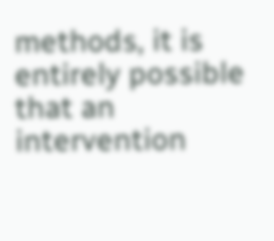methods, it is entirely possible that an intervention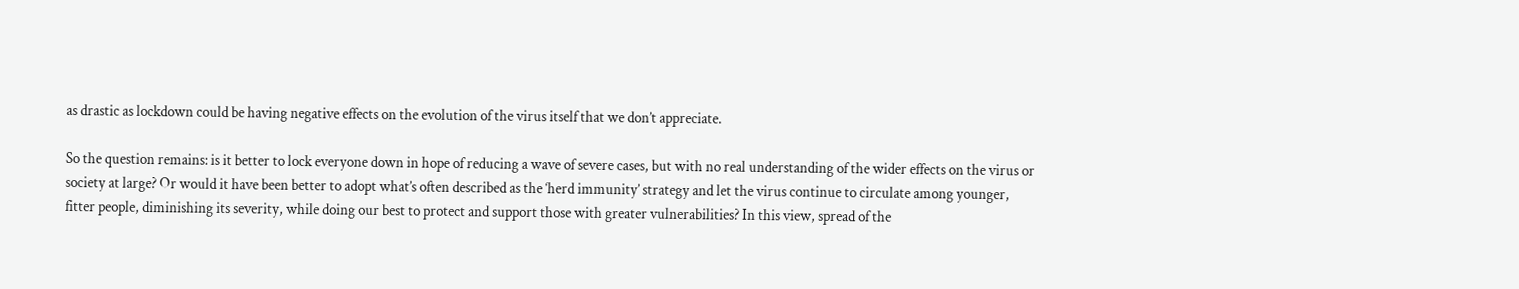as drastic as lockdown could be having negative effects on the evolution of the virus itself that we don’t appreciate.

So the question remains: is it better to lock everyone down in hope of reducing a wave of severe cases, but with no real understanding of the wider effects on the virus or society at large? Or would it have been better to adopt what’s often described as the ‘herd immunity’ strategy and let the virus continue to circulate among younger, fitter people, diminishing its severity, while doing our best to protect and support those with greater vulnerabilities? In this view, spread of the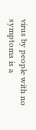virus by people with no symptoms is a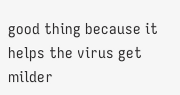good thing because it helps the virus get milder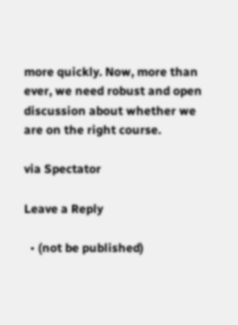more quickly. Now, more than ever, we need robust and open discussion about whether we are on the right course.

via Spectator

Leave a Reply

  • (not be published)